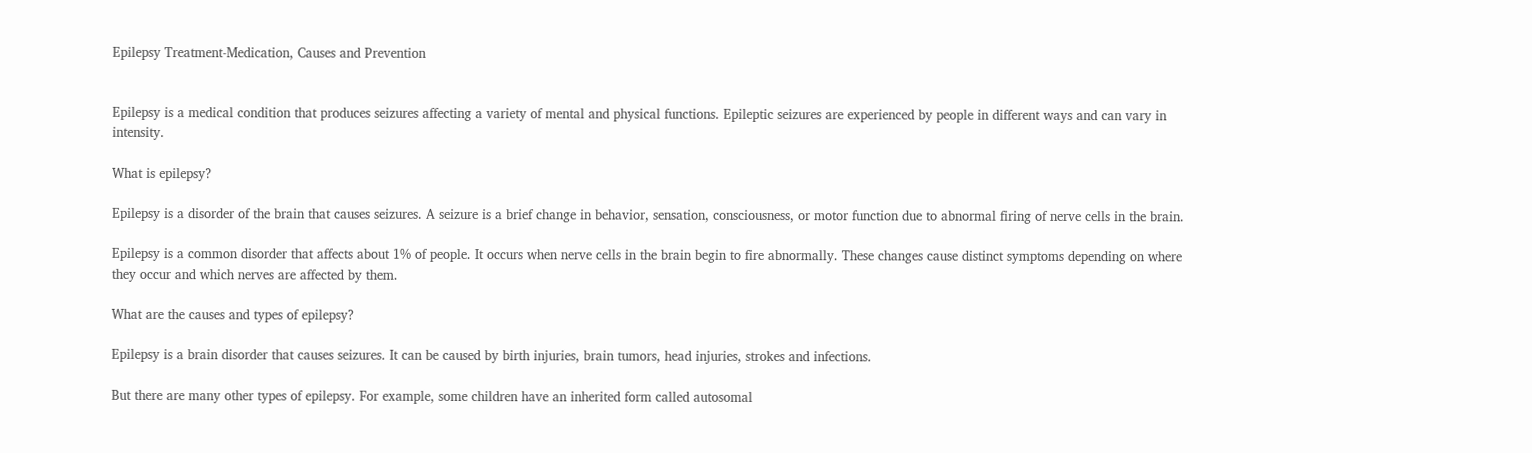Epilepsy Treatment-Medication, Causes and Prevention


Epilepsy is a medical condition that produces seizures affecting a variety of mental and physical functions. Epileptic seizures are experienced by people in different ways and can vary in intensity.

What is epilepsy?

Epilepsy is a disorder of the brain that causes seizures. A seizure is a brief change in behavior, sensation, consciousness, or motor function due to abnormal firing of nerve cells in the brain.

Epilepsy is a common disorder that affects about 1% of people. It occurs when nerve cells in the brain begin to fire abnormally. These changes cause distinct symptoms depending on where they occur and which nerves are affected by them.

What are the causes and types of epilepsy?

Epilepsy is a brain disorder that causes seizures. It can be caused by birth injuries, brain tumors, head injuries, strokes and infections.

But there are many other types of epilepsy. For example, some children have an inherited form called autosomal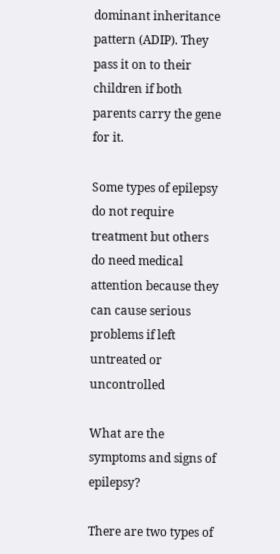dominant inheritance pattern (ADIP). They pass it on to their children if both parents carry the gene for it.

Some types of epilepsy do not require treatment but others do need medical attention because they can cause serious problems if left untreated or uncontrolled

What are the symptoms and signs of epilepsy?

There are two types of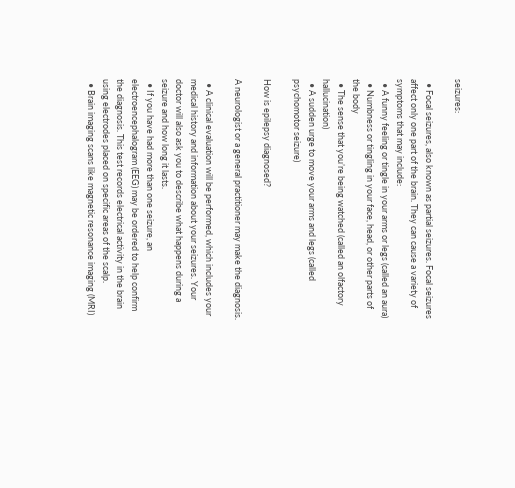seizures:

  • Focal seizures, also known as partial seizures. Focal seizures affect only one part of the brain. They can cause a variety of symptoms that may include:
  • A funny feeling or tingle in your arms or legs (called an aura)
  • Numbness or tingling in your face, head, or other parts of the body
  • The sense that you’re being watched (called an olfactory hallucination)
  • A sudden urge to move your arms and legs (called psychomotor seizure)

How is epilepsy diagnosed?

A neurologist or a general practitioner may make the diagnosis.

  • A clinical evaluation will be performed, which includes your medical history and information about your seizures. Your doctor will also ask you to describe what happens during a seizure and how long it lasts.
  • If you have had more than one seizure, an electroencephalogram (EEG) may be ordered to help confirm the diagnosis. This test records electrical activity in the brain using electrodes placed on specific areas of the scalp.
  • Brain imaging scans like magnetic resonance imaging (MRI)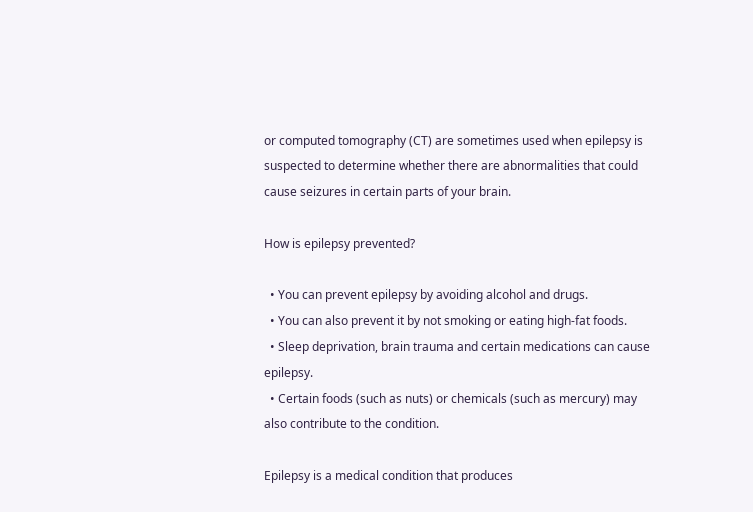or computed tomography (CT) are sometimes used when epilepsy is suspected to determine whether there are abnormalities that could cause seizures in certain parts of your brain.

How is epilepsy prevented?

  • You can prevent epilepsy by avoiding alcohol and drugs.
  • You can also prevent it by not smoking or eating high-fat foods.
  • Sleep deprivation, brain trauma and certain medications can cause epilepsy.
  • Certain foods (such as nuts) or chemicals (such as mercury) may also contribute to the condition.

Epilepsy is a medical condition that produces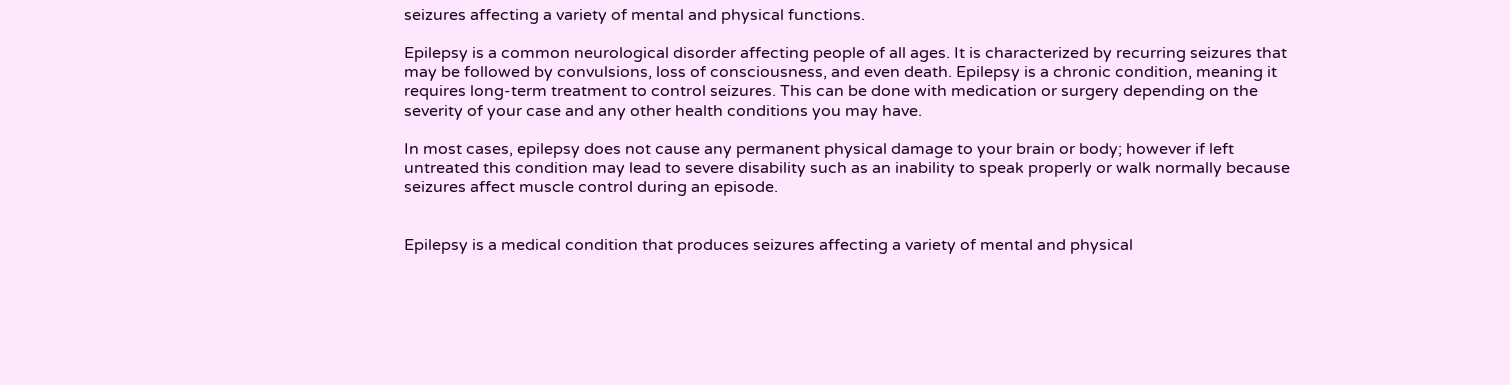seizures affecting a variety of mental and physical functions.

Epilepsy is a common neurological disorder affecting people of all ages. It is characterized by recurring seizures that may be followed by convulsions, loss of consciousness, and even death. Epilepsy is a chronic condition, meaning it requires long-term treatment to control seizures. This can be done with medication or surgery depending on the severity of your case and any other health conditions you may have.

In most cases, epilepsy does not cause any permanent physical damage to your brain or body; however if left untreated this condition may lead to severe disability such as an inability to speak properly or walk normally because seizures affect muscle control during an episode.


Epilepsy is a medical condition that produces seizures affecting a variety of mental and physical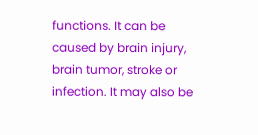functions. It can be caused by brain injury, brain tumor, stroke or infection. It may also be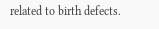related to birth defects.